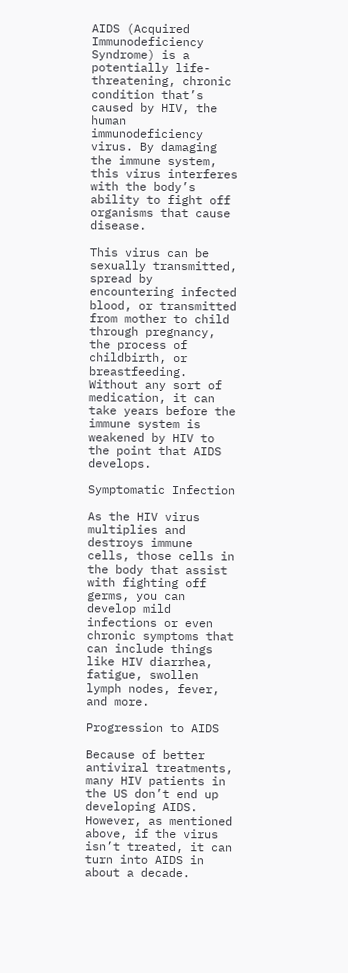AIDS (Acquired Immunodeficiency Syndrome) is a potentially life-threatening, chronic condition that’s caused by HIV, the human immunodeficiency virus. By damaging the immune system, this virus interferes with the body’s ability to fight off organisms that cause disease.

This virus can be sexually transmitted, spread by encountering infected blood, or transmitted from mother to child through pregnancy, the process of childbirth, or breastfeeding. Without any sort of medication, it can take years before the immune system is weakened by HIV to the point that AIDS develops.

Symptomatic Infection

As the HIV virus multiplies and destroys immune cells, those cells in the body that assist with fighting off germs, you can develop mild infections or even chronic symptoms that can include things like HIV diarrhea, fatigue, swollen lymph nodes, fever, and more.

Progression to AIDS

Because of better antiviral treatments, many HIV patients in the US don’t end up developing AIDS. However, as mentioned above, if the virus isn’t treated, it can turn into AIDS in about a decade.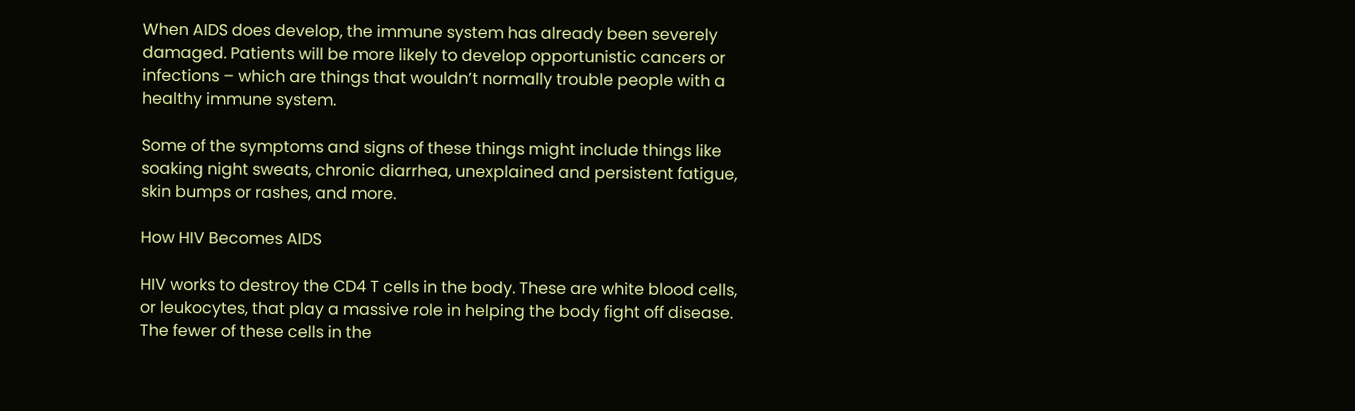When AIDS does develop, the immune system has already been severely damaged. Patients will be more likely to develop opportunistic cancers or infections – which are things that wouldn’t normally trouble people with a healthy immune system.

Some of the symptoms and signs of these things might include things like soaking night sweats, chronic diarrhea, unexplained and persistent fatigue, skin bumps or rashes, and more.

How HIV Becomes AIDS

HIV works to destroy the CD4 T cells in the body. These are white blood cells, or leukocytes, that play a massive role in helping the body fight off disease. The fewer of these cells in the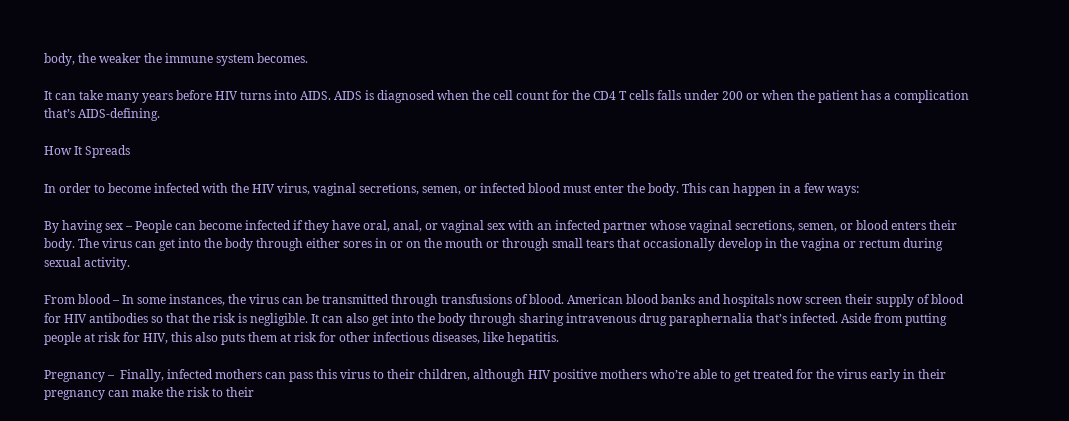body, the weaker the immune system becomes.

It can take many years before HIV turns into AIDS. AIDS is diagnosed when the cell count for the CD4 T cells falls under 200 or when the patient has a complication that’s AIDS-defining.

How It Spreads

In order to become infected with the HIV virus, vaginal secretions, semen, or infected blood must enter the body. This can happen in a few ways:

By having sex – People can become infected if they have oral, anal, or vaginal sex with an infected partner whose vaginal secretions, semen, or blood enters their body. The virus can get into the body through either sores in or on the mouth or through small tears that occasionally develop in the vagina or rectum during sexual activity.

From blood – In some instances, the virus can be transmitted through transfusions of blood. American blood banks and hospitals now screen their supply of blood for HIV antibodies so that the risk is negligible. It can also get into the body through sharing intravenous drug paraphernalia that’s infected. Aside from putting people at risk for HIV, this also puts them at risk for other infectious diseases, like hepatitis.

Pregnancy –  Finally, infected mothers can pass this virus to their children, although HIV positive mothers who’re able to get treated for the virus early in their pregnancy can make the risk to their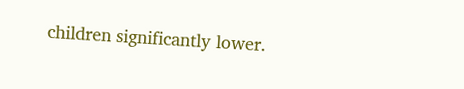children significantly lower.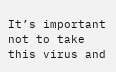It’s important not to take this virus and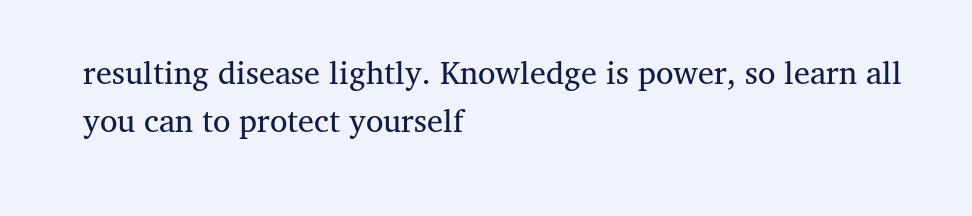resulting disease lightly. Knowledge is power, so learn all you can to protect yourself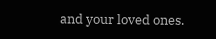and your loved ones.